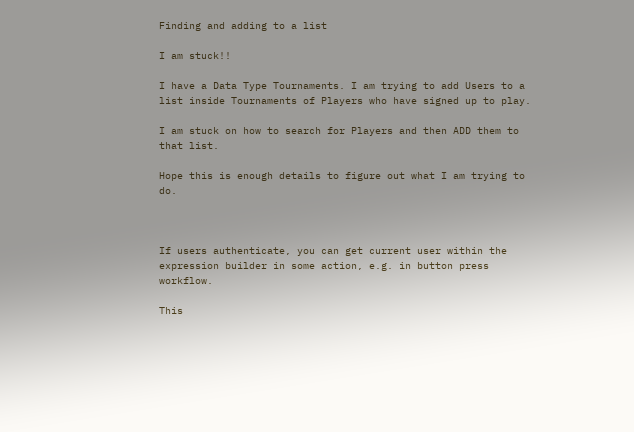Finding and adding to a list

I am stuck!!

I have a Data Type Tournaments. I am trying to add Users to a list inside Tournaments of Players who have signed up to play.

I am stuck on how to search for Players and then ADD them to that list.

Hope this is enough details to figure out what I am trying to do.



If users authenticate, you can get current user within the expression builder in some action, e.g. in button press workflow.

This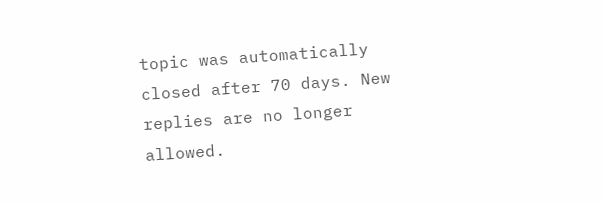topic was automatically closed after 70 days. New replies are no longer allowed.